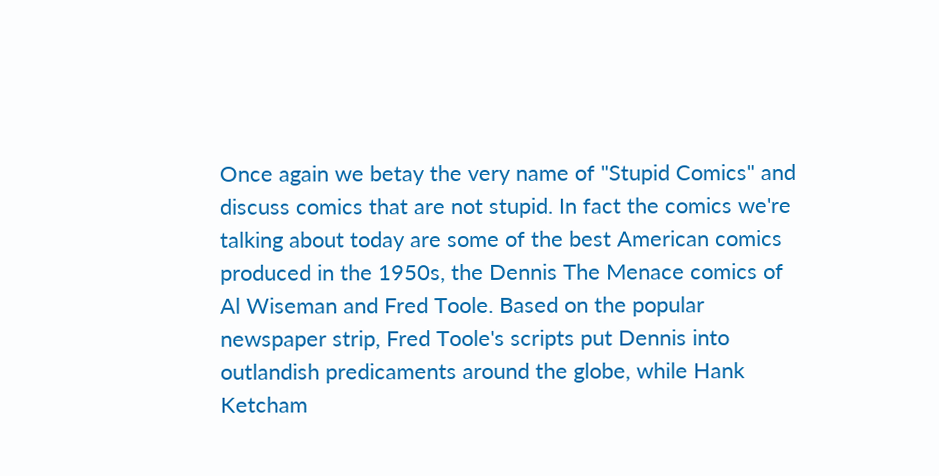Once again we betay the very name of "Stupid Comics" and discuss comics that are not stupid. In fact the comics we're talking about today are some of the best American comics produced in the 1950s, the Dennis The Menace comics of Al Wiseman and Fred Toole. Based on the popular newspaper strip, Fred Toole's scripts put Dennis into outlandish predicaments around the globe, while Hank Ketcham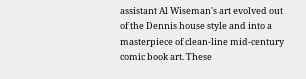assistant Al Wiseman's art evolved out of the Dennis house style and into a masterpiece of clean-line mid-century comic book art. These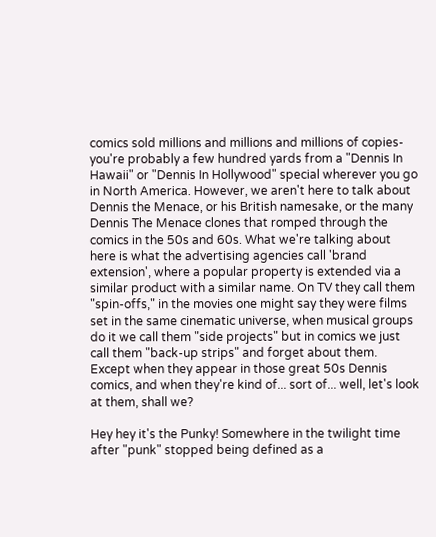comics sold millions and millions and millions of copies- you're probably a few hundred yards from a "Dennis In Hawaii" or "Dennis In Hollywood" special wherever you go in North America. However, we aren't here to talk about Dennis the Menace, or his British namesake, or the many Dennis The Menace clones that romped through the comics in the 50s and 60s. What we're talking about here is what the advertising agencies call 'brand extension', where a popular property is extended via a similar product with a similar name. On TV they call them "spin-offs," in the movies one might say they were films set in the same cinematic universe, when musical groups do it we call them "side projects" but in comics we just call them "back-up strips" and forget about them. Except when they appear in those great 50s Dennis comics, and when they're kind of... sort of... well, let's look at them, shall we?

Hey hey it's the Punky! Somewhere in the twilight time after "punk" stopped being defined as a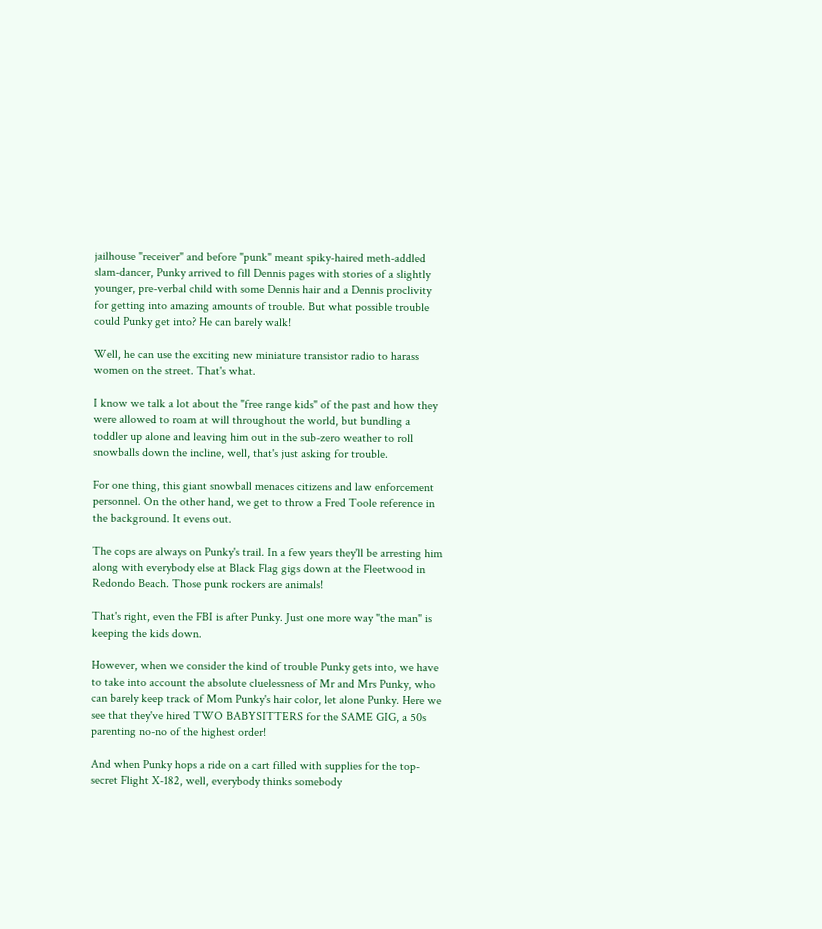jailhouse "receiver" and before "punk" meant spiky-haired meth-addled slam-dancer, Punky arrived to fill Dennis pages with stories of a slightly younger, pre-verbal child with some Dennis hair and a Dennis proclivity for getting into amazing amounts of trouble. But what possible trouble could Punky get into? He can barely walk!

Well, he can use the exciting new miniature transistor radio to harass women on the street. That's what.

I know we talk a lot about the "free range kids" of the past and how they were allowed to roam at will throughout the world, but bundling a toddler up alone and leaving him out in the sub-zero weather to roll snowballs down the incline, well, that's just asking for trouble.

For one thing, this giant snowball menaces citizens and law enforcement personnel. On the other hand, we get to throw a Fred Toole reference in the background. It evens out.

The cops are always on Punky's trail. In a few years they'll be arresting him along with everybody else at Black Flag gigs down at the Fleetwood in Redondo Beach. Those punk rockers are animals!

That's right, even the FBI is after Punky. Just one more way "the man" is keeping the kids down.

However, when we consider the kind of trouble Punky gets into, we have to take into account the absolute cluelessness of Mr and Mrs Punky, who can barely keep track of Mom Punky's hair color, let alone Punky. Here we see that they've hired TWO BABYSITTERS for the SAME GIG, a 50s parenting no-no of the highest order!

And when Punky hops a ride on a cart filled with supplies for the top-secret Flight X-182, well, everybody thinks somebody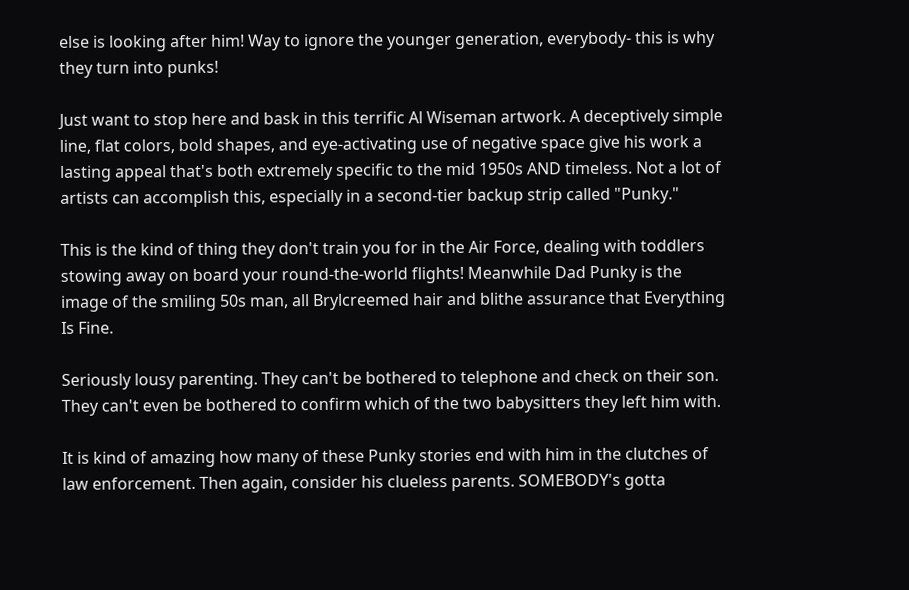else is looking after him! Way to ignore the younger generation, everybody- this is why they turn into punks!

Just want to stop here and bask in this terrific Al Wiseman artwork. A deceptively simple line, flat colors, bold shapes, and eye-activating use of negative space give his work a lasting appeal that's both extremely specific to the mid 1950s AND timeless. Not a lot of artists can accomplish this, especially in a second-tier backup strip called "Punky."

This is the kind of thing they don't train you for in the Air Force, dealing with toddlers stowing away on board your round-the-world flights! Meanwhile Dad Punky is the image of the smiling 50s man, all Brylcreemed hair and blithe assurance that Everything Is Fine.

Seriously lousy parenting. They can't be bothered to telephone and check on their son. They can't even be bothered to confirm which of the two babysitters they left him with.

It is kind of amazing how many of these Punky stories end with him in the clutches of law enforcement. Then again, consider his clueless parents. SOMEBODY's gotta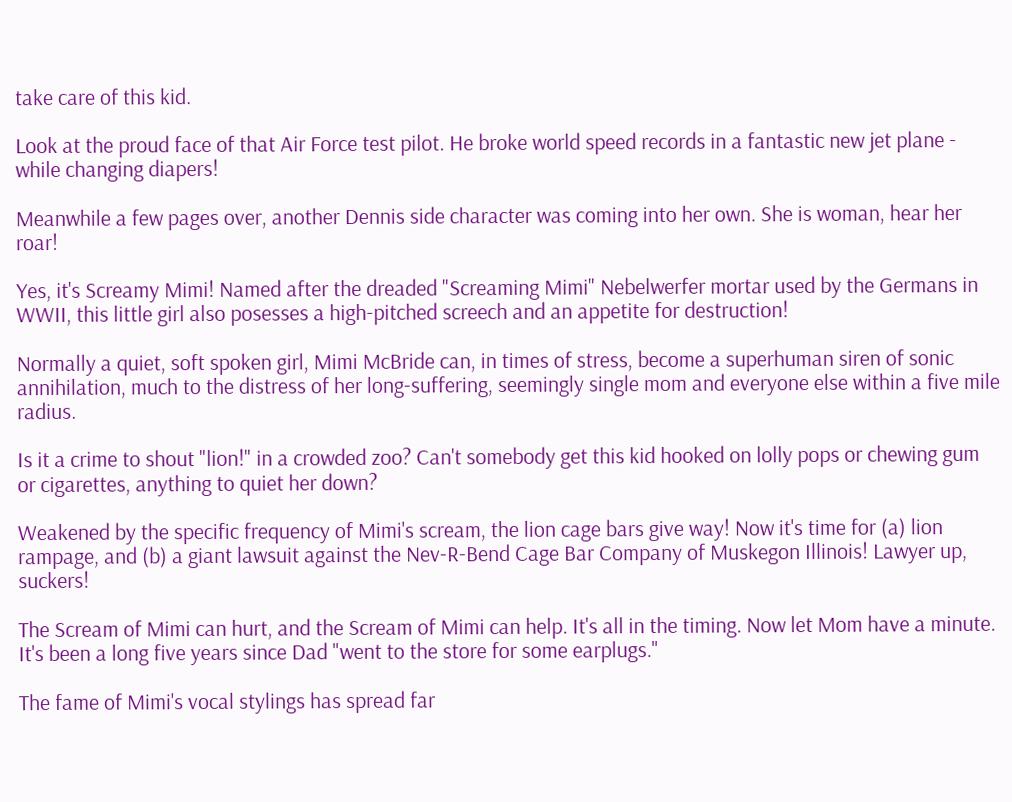take care of this kid.

Look at the proud face of that Air Force test pilot. He broke world speed records in a fantastic new jet plane - while changing diapers!

Meanwhile a few pages over, another Dennis side character was coming into her own. She is woman, hear her roar!

Yes, it's Screamy Mimi! Named after the dreaded "Screaming Mimi" Nebelwerfer mortar used by the Germans in WWII, this little girl also posesses a high-pitched screech and an appetite for destruction!

Normally a quiet, soft spoken girl, Mimi McBride can, in times of stress, become a superhuman siren of sonic annihilation, much to the distress of her long-suffering, seemingly single mom and everyone else within a five mile radius.

Is it a crime to shout "lion!" in a crowded zoo? Can't somebody get this kid hooked on lolly pops or chewing gum or cigarettes, anything to quiet her down?

Weakened by the specific frequency of Mimi's scream, the lion cage bars give way! Now it's time for (a) lion rampage, and (b) a giant lawsuit against the Nev-R-Bend Cage Bar Company of Muskegon Illinois! Lawyer up, suckers!

The Scream of Mimi can hurt, and the Scream of Mimi can help. It's all in the timing. Now let Mom have a minute. It's been a long five years since Dad "went to the store for some earplugs."

The fame of Mimi's vocal stylings has spread far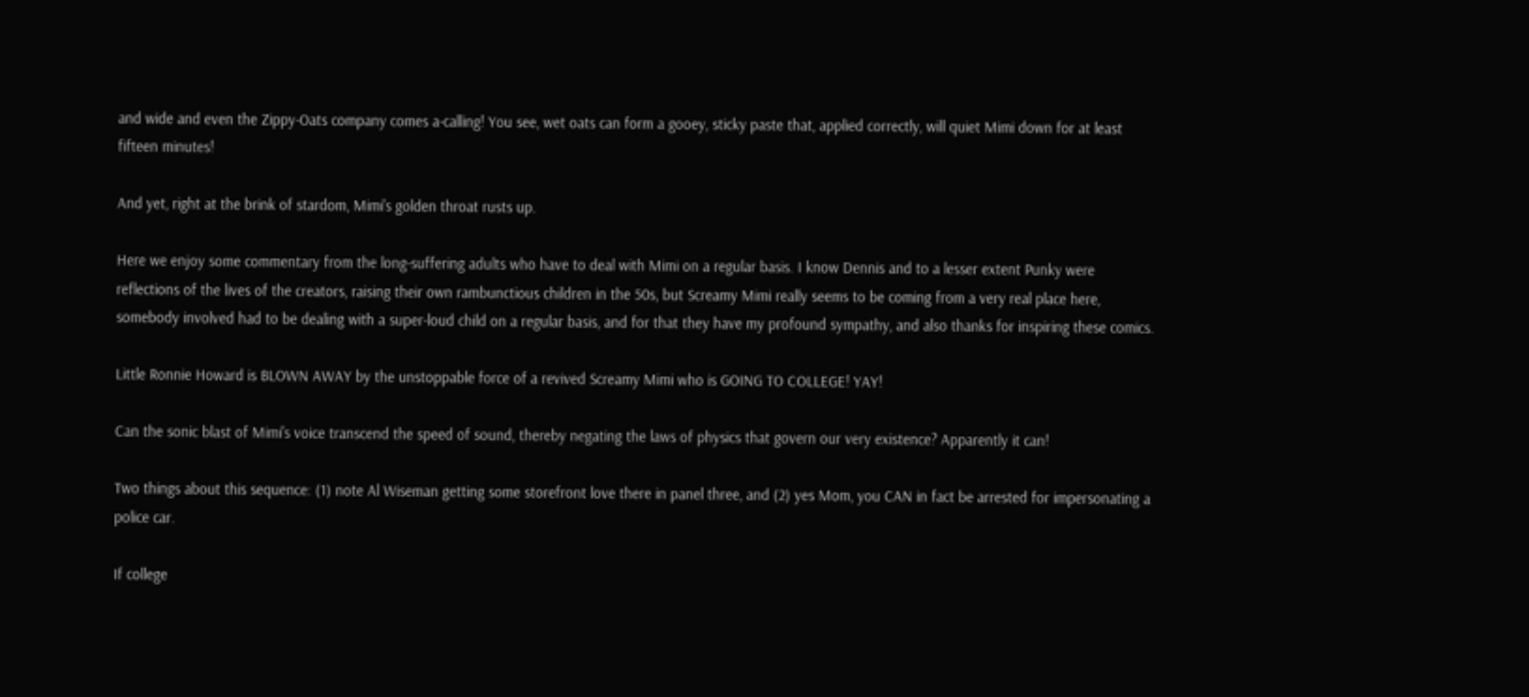and wide and even the Zippy-Oats company comes a-calling! You see, wet oats can form a gooey, sticky paste that, applied correctly, will quiet Mimi down for at least fifteen minutes!

And yet, right at the brink of stardom, Mimi's golden throat rusts up.

Here we enjoy some commentary from the long-suffering adults who have to deal with Mimi on a regular basis. I know Dennis and to a lesser extent Punky were reflections of the lives of the creators, raising their own rambunctious children in the 50s, but Screamy Mimi really seems to be coming from a very real place here, somebody involved had to be dealing with a super-loud child on a regular basis, and for that they have my profound sympathy, and also thanks for inspiring these comics.

Little Ronnie Howard is BLOWN AWAY by the unstoppable force of a revived Screamy Mimi who is GOING TO COLLEGE! YAY!

Can the sonic blast of Mimi's voice transcend the speed of sound, thereby negating the laws of physics that govern our very existence? Apparently it can!

Two things about this sequence: (1) note Al Wiseman getting some storefront love there in panel three, and (2) yes Mom, you CAN in fact be arrested for impersonating a police car.

If college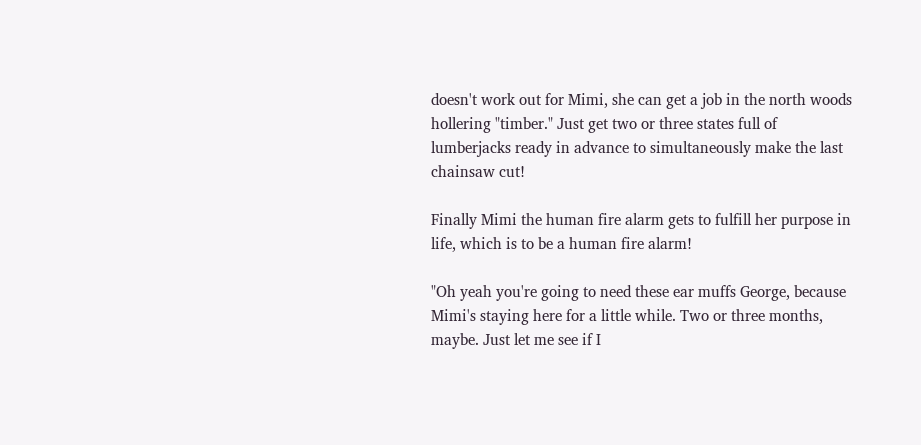doesn't work out for Mimi, she can get a job in the north woods hollering "timber." Just get two or three states full of lumberjacks ready in advance to simultaneously make the last chainsaw cut!

Finally Mimi the human fire alarm gets to fulfill her purpose in life, which is to be a human fire alarm!

"Oh yeah you're going to need these ear muffs George, because Mimi's staying here for a little while. Two or three months, maybe. Just let me see if I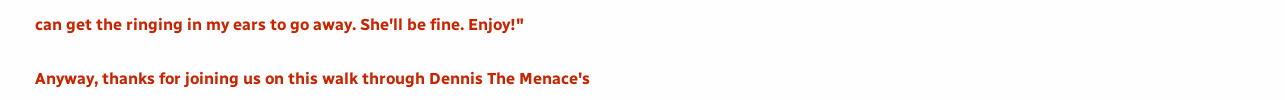can get the ringing in my ears to go away. She'll be fine. Enjoy!"

Anyway, thanks for joining us on this walk through Dennis The Menace's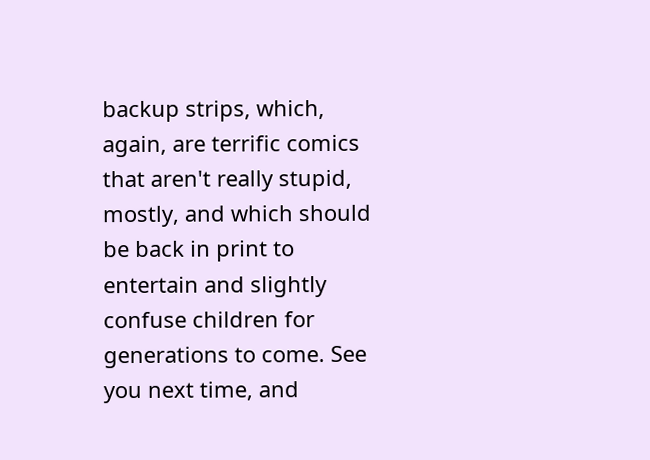backup strips, which, again, are terrific comics that aren't really stupid, mostly, and which should be back in print to entertain and slightly confuse children for generations to come. See you next time, and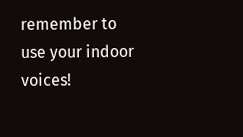remember to use your indoor voices!